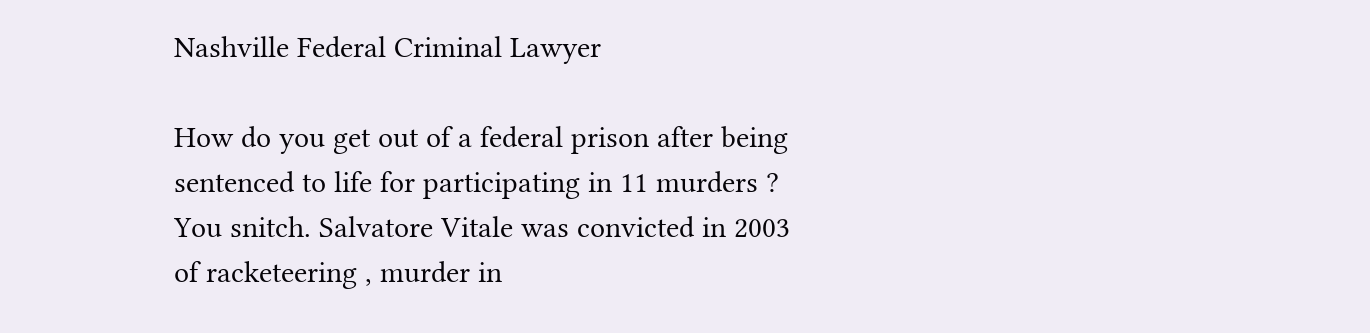Nashville Federal Criminal Lawyer

How do you get out of a federal prison after being sentenced to life for participating in 11 murders ? You snitch. Salvatore Vitale was convicted in 2003 of racketeering , murder in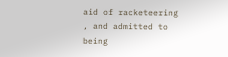aid of racketeering , and admitted to being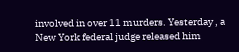involved in over 11 murders. Yesterday , a New York federal judge released him